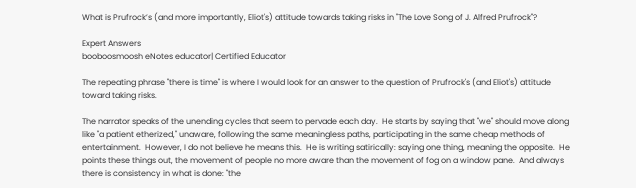What is Prufrock’s (and more importantly, Eliot's) attitude towards taking risks in "The Love Song of J. Alfred Prufrock"?

Expert Answers
booboosmoosh eNotes educator| Certified Educator

The repeating phrase "there is time" is where I would look for an answer to the question of Prufrock's (and Eliot's) attitude toward taking risks.

The narrator speaks of the unending cycles that seem to pervade each day.  He starts by saying that "we" should move along like "a patient etherized," unaware, following the same meaningless paths, participating in the same cheap methods of entertainment.  However, I do not believe he means this.  He is writing satirically: saying one thing, meaning the opposite.  He points these things out, the movement of people no more aware than the movement of fog on a window pane.  And always there is consistency in what is done: "the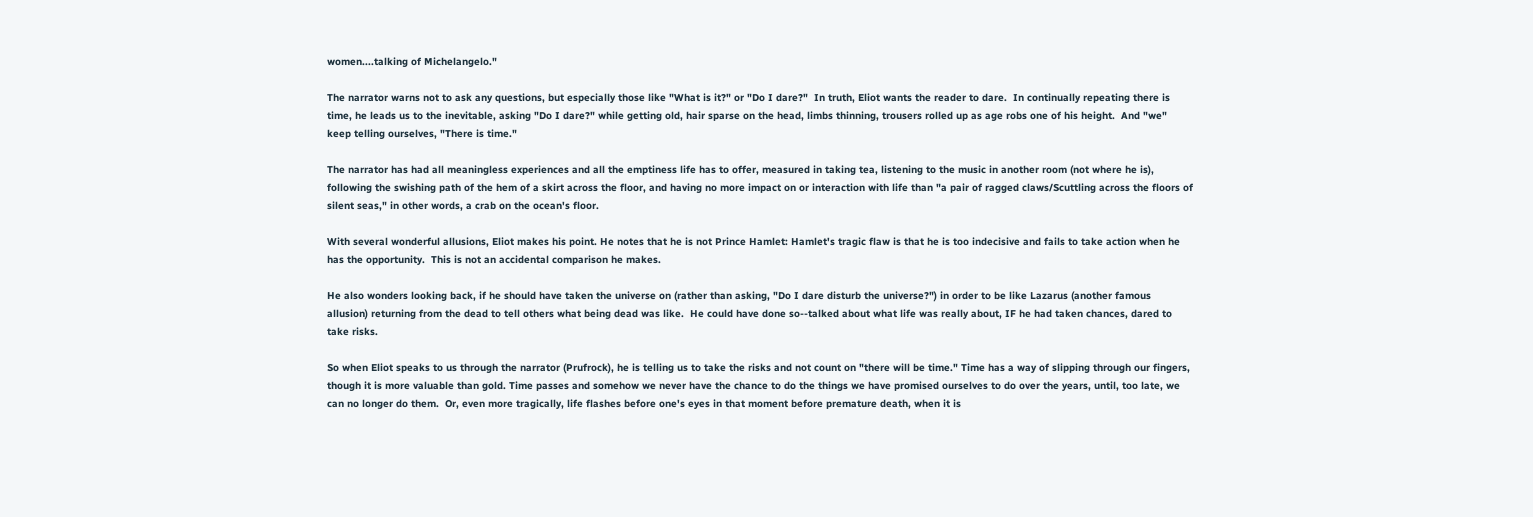women....talking of Michelangelo."

The narrator warns not to ask any questions, but especially those like "What is it?" or "Do I dare?"  In truth, Eliot wants the reader to dare.  In continually repeating there is time, he leads us to the inevitable, asking "Do I dare?" while getting old, hair sparse on the head, limbs thinning, trousers rolled up as age robs one of his height.  And "we" keep telling ourselves, "There is time."

The narrator has had all meaningless experiences and all the emptiness life has to offer, measured in taking tea, listening to the music in another room (not where he is), following the swishing path of the hem of a skirt across the floor, and having no more impact on or interaction with life than "a pair of ragged claws/Scuttling across the floors of silent seas," in other words, a crab on the ocean's floor.

With several wonderful allusions, Eliot makes his point. He notes that he is not Prince Hamlet: Hamlet's tragic flaw is that he is too indecisive and fails to take action when he has the opportunity.  This is not an accidental comparison he makes.

He also wonders looking back, if he should have taken the universe on (rather than asking, "Do I dare disturb the universe?") in order to be like Lazarus (another famous allusion) returning from the dead to tell others what being dead was like.  He could have done so--talked about what life was really about, IF he had taken chances, dared to take risks.

So when Eliot speaks to us through the narrator (Prufrock), he is telling us to take the risks and not count on "there will be time." Time has a way of slipping through our fingers, though it is more valuable than gold. Time passes and somehow we never have the chance to do the things we have promised ourselves to do over the years, until, too late, we can no longer do them.  Or, even more tragically, life flashes before one's eyes in that moment before premature death, when it is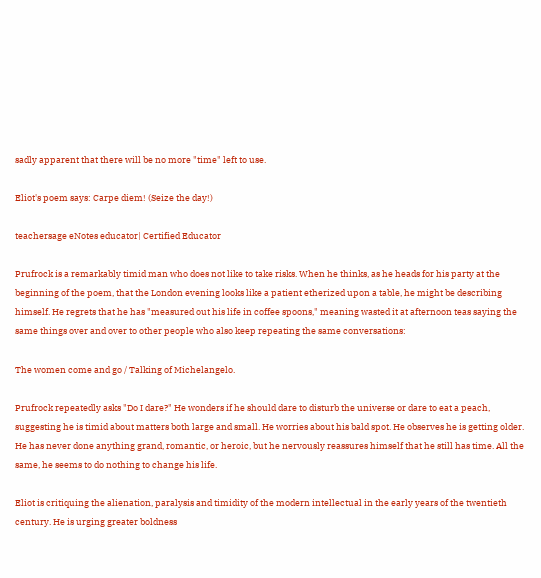sadly apparent that there will be no more "time" left to use.

Eliot's poem says: Carpe diem! (Seize the day!)

teachersage eNotes educator| Certified Educator

Prufrock is a remarkably timid man who does not like to take risks. When he thinks, as he heads for his party at the beginning of the poem, that the London evening looks like a patient etherized upon a table, he might be describing himself. He regrets that he has "measured out his life in coffee spoons," meaning wasted it at afternoon teas saying the same things over and over to other people who also keep repeating the same conversations:

The women come and go / Talking of Michelangelo.

Prufrock repeatedly asks "Do I dare?" He wonders if he should dare to disturb the universe or dare to eat a peach, suggesting he is timid about matters both large and small. He worries about his bald spot. He observes he is getting older. He has never done anything grand, romantic, or heroic, but he nervously reassures himself that he still has time. All the same, he seems to do nothing to change his life.

Eliot is critiquing the alienation, paralysis and timidity of the modern intellectual in the early years of the twentieth century. He is urging greater boldness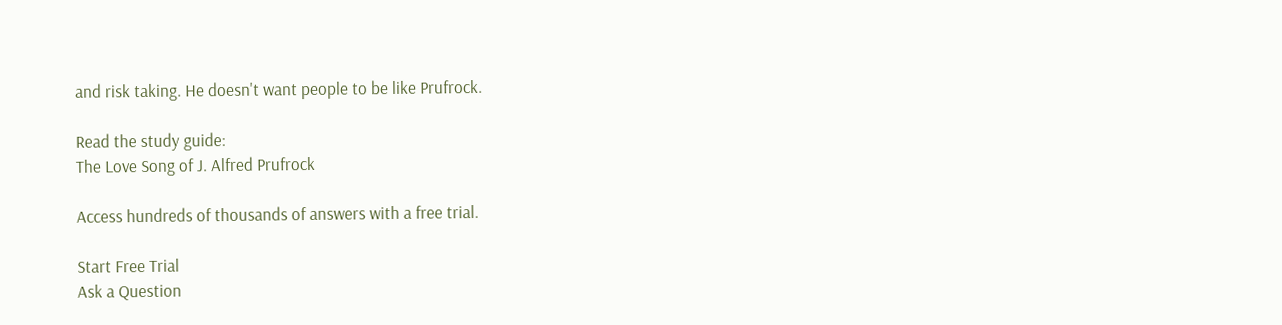and risk taking. He doesn't want people to be like Prufrock.

Read the study guide:
The Love Song of J. Alfred Prufrock

Access hundreds of thousands of answers with a free trial.

Start Free Trial
Ask a Question